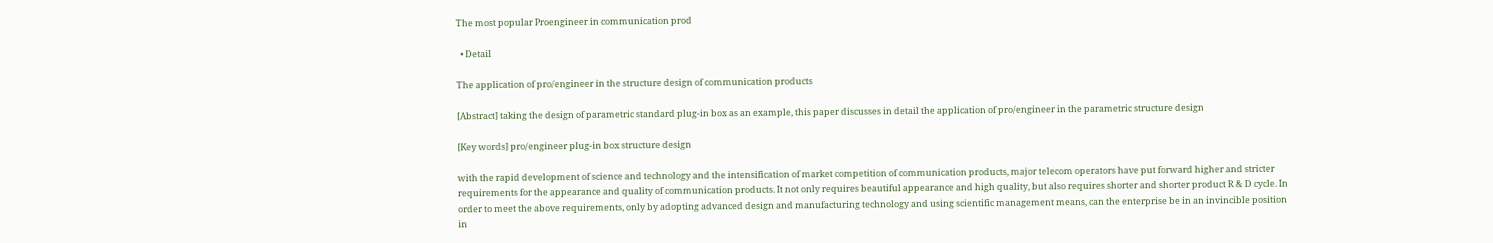The most popular Proengineer in communication prod

  • Detail

The application of pro/engineer in the structure design of communication products

[Abstract] taking the design of parametric standard plug-in box as an example, this paper discusses in detail the application of pro/engineer in the parametric structure design

[Key words] pro/engineer plug-in box structure design

with the rapid development of science and technology and the intensification of market competition of communication products, major telecom operators have put forward higher and stricter requirements for the appearance and quality of communication products. It not only requires beautiful appearance and high quality, but also requires shorter and shorter product R & D cycle. In order to meet the above requirements, only by adopting advanced design and manufacturing technology and using scientific management means, can the enterprise be in an invincible position in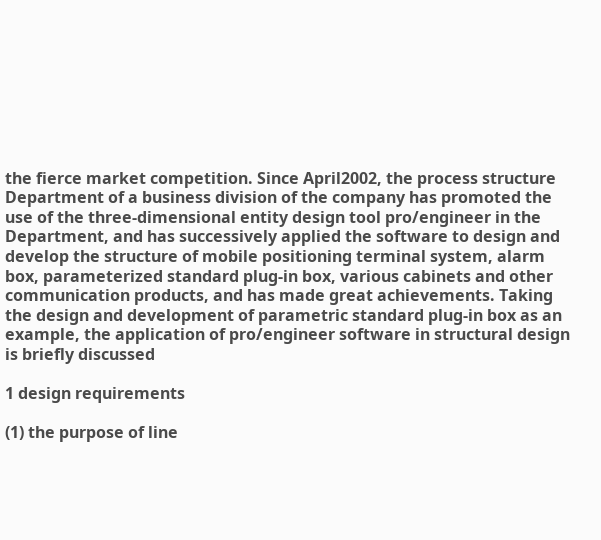the fierce market competition. Since April2002, the process structure Department of a business division of the company has promoted the use of the three-dimensional entity design tool pro/engineer in the Department, and has successively applied the software to design and develop the structure of mobile positioning terminal system, alarm box, parameterized standard plug-in box, various cabinets and other communication products, and has made great achievements. Taking the design and development of parametric standard plug-in box as an example, the application of pro/engineer software in structural design is briefly discussed

1 design requirements

(1) the purpose of line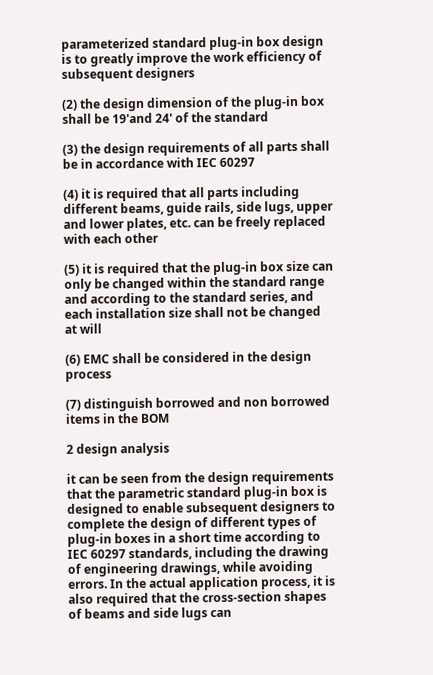parameterized standard plug-in box design is to greatly improve the work efficiency of subsequent designers

(2) the design dimension of the plug-in box shall be 19'and 24' of the standard

(3) the design requirements of all parts shall be in accordance with IEC 60297

(4) it is required that all parts including different beams, guide rails, side lugs, upper and lower plates, etc. can be freely replaced with each other

(5) it is required that the plug-in box size can only be changed within the standard range and according to the standard series, and each installation size shall not be changed at will

(6) EMC shall be considered in the design process

(7) distinguish borrowed and non borrowed items in the BOM

2 design analysis

it can be seen from the design requirements that the parametric standard plug-in box is designed to enable subsequent designers to complete the design of different types of plug-in boxes in a short time according to IEC 60297 standards, including the drawing of engineering drawings, while avoiding errors. In the actual application process, it is also required that the cross-section shapes of beams and side lugs can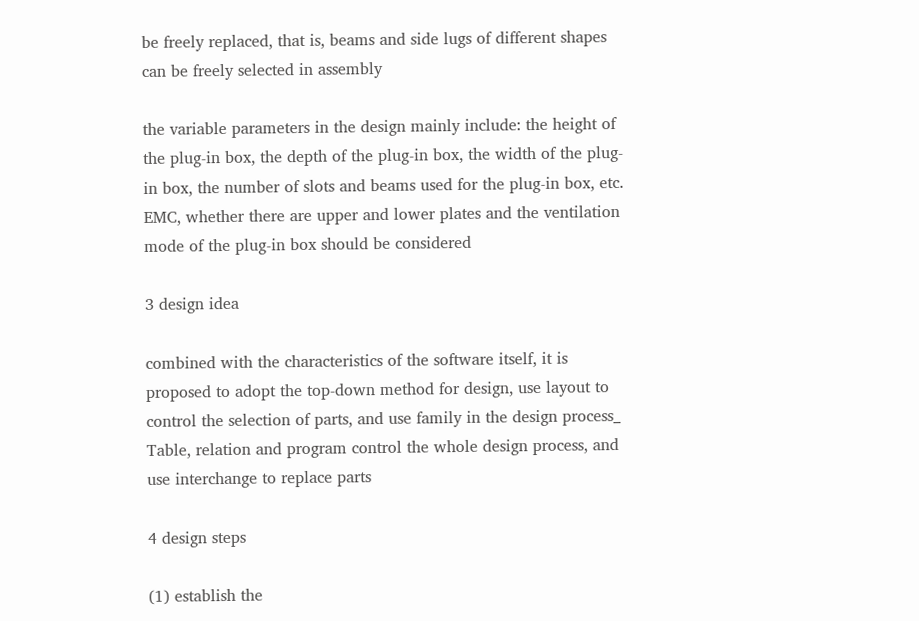be freely replaced, that is, beams and side lugs of different shapes can be freely selected in assembly

the variable parameters in the design mainly include: the height of the plug-in box, the depth of the plug-in box, the width of the plug-in box, the number of slots and beams used for the plug-in box, etc. EMC, whether there are upper and lower plates and the ventilation mode of the plug-in box should be considered

3 design idea

combined with the characteristics of the software itself, it is proposed to adopt the top-down method for design, use layout to control the selection of parts, and use family in the design process_ Table, relation and program control the whole design process, and use interchange to replace parts

4 design steps

(1) establish the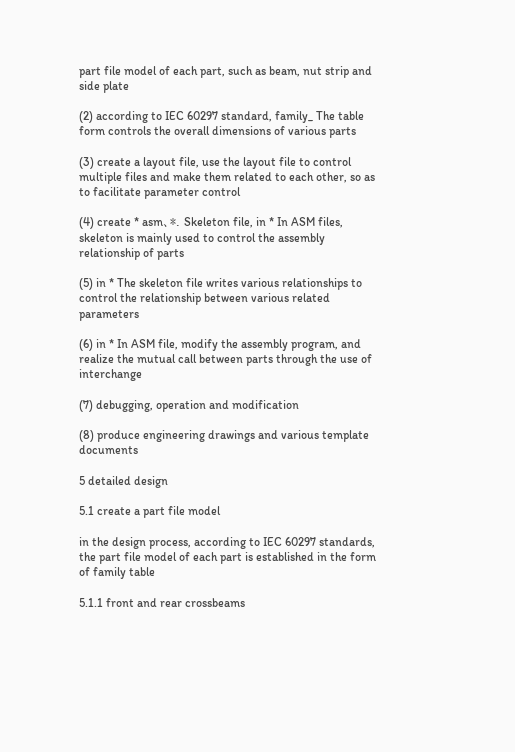part file model of each part, such as beam, nut strip and side plate

(2) according to IEC 60297 standard, family_ The table form controls the overall dimensions of various parts

(3) create a layout file, use the layout file to control multiple files and make them related to each other, so as to facilitate parameter control

(4) create * asm、*. Skeleton file, in * In ASM files, skeleton is mainly used to control the assembly relationship of parts

(5) in * The skeleton file writes various relationships to control the relationship between various related parameters

(6) in * In ASM file, modify the assembly program, and realize the mutual call between parts through the use of interchange

(7) debugging, operation and modification

(8) produce engineering drawings and various template documents

5 detailed design

5.1 create a part file model

in the design process, according to IEC 60297 standards, the part file model of each part is established in the form of family table

5.1.1 front and rear crossbeams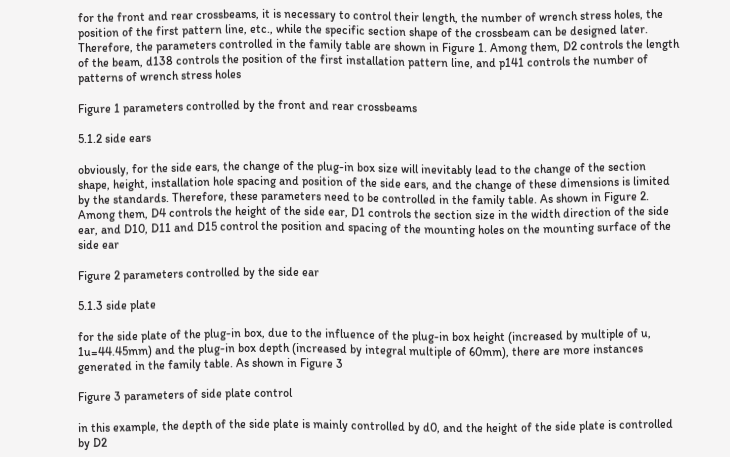for the front and rear crossbeams, it is necessary to control their length, the number of wrench stress holes, the position of the first pattern line, etc., while the specific section shape of the crossbeam can be designed later. Therefore, the parameters controlled in the family table are shown in Figure 1. Among them, D2 controls the length of the beam, d138 controls the position of the first installation pattern line, and p141 controls the number of patterns of wrench stress holes

Figure 1 parameters controlled by the front and rear crossbeams

5.1.2 side ears

obviously, for the side ears, the change of the plug-in box size will inevitably lead to the change of the section shape, height, installation hole spacing and position of the side ears, and the change of these dimensions is limited by the standards. Therefore, these parameters need to be controlled in the family table. As shown in Figure 2. Among them, D4 controls the height of the side ear, D1 controls the section size in the width direction of the side ear, and D10, D11 and D15 control the position and spacing of the mounting holes on the mounting surface of the side ear

Figure 2 parameters controlled by the side ear

5.1.3 side plate

for the side plate of the plug-in box, due to the influence of the plug-in box height (increased by multiple of u, 1u=44.45mm) and the plug-in box depth (increased by integral multiple of 60mm), there are more instances generated in the family table. As shown in Figure 3

Figure 3 parameters of side plate control

in this example, the depth of the side plate is mainly controlled by d0, and the height of the side plate is controlled by D2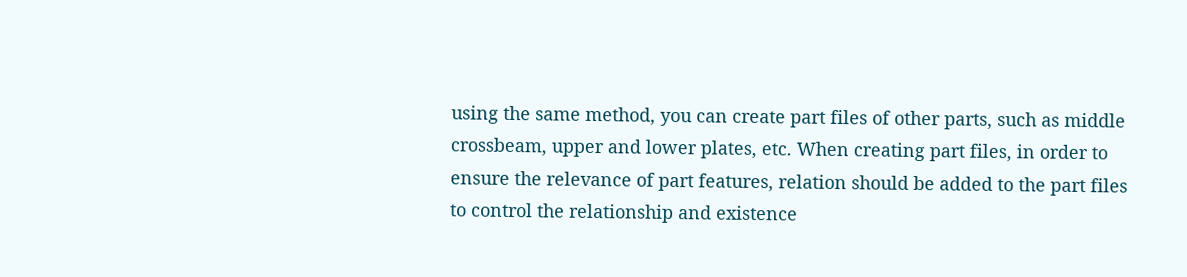using the same method, you can create part files of other parts, such as middle crossbeam, upper and lower plates, etc. When creating part files, in order to ensure the relevance of part features, relation should be added to the part files to control the relationship and existence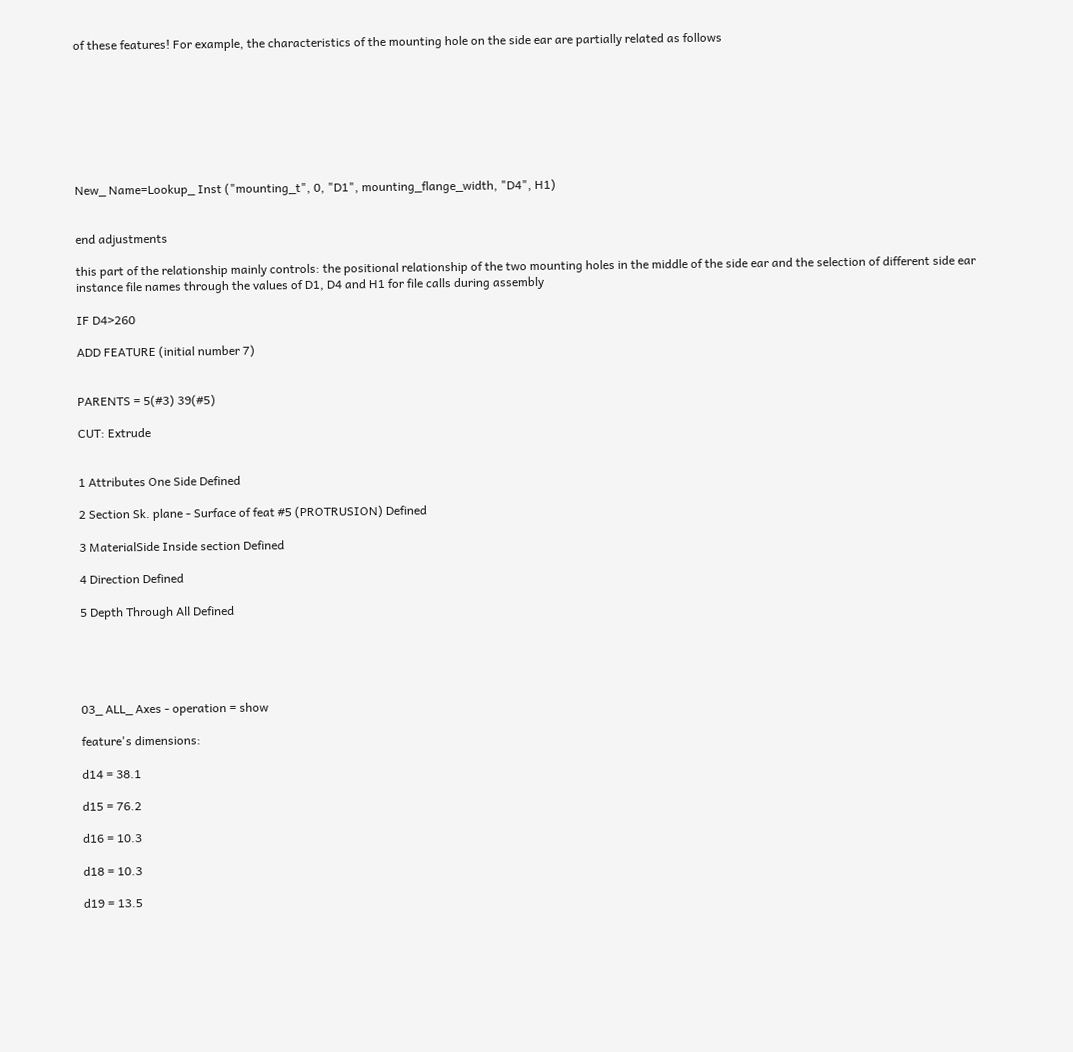of these features! For example, the characteristics of the mounting hole on the side ear are partially related as follows








New_ Name=Lookup_ Inst ("mounting_t", 0, "D1", mounting_flange_width, "D4", H1)


end adjustments

this part of the relationship mainly controls: the positional relationship of the two mounting holes in the middle of the side ear and the selection of different side ear instance file names through the values of D1, D4 and H1 for file calls during assembly

IF D4>260

ADD FEATURE (initial number 7)


PARENTS = 5(#3) 39(#5)

CUT: Extrude


1 Attributes One Side Defined

2 Section Sk. plane - Surface of feat #5 (PROTRUSION) Defined

3 MaterialSide Inside section Defined

4 Direction Defined

5 Depth Through All Defined





03_ ALL_ Axes - operation = show

feature's dimensions:

d14 = 38.1

d15 = 76.2

d16 = 10.3

d18 = 10.3

d19 = 13.5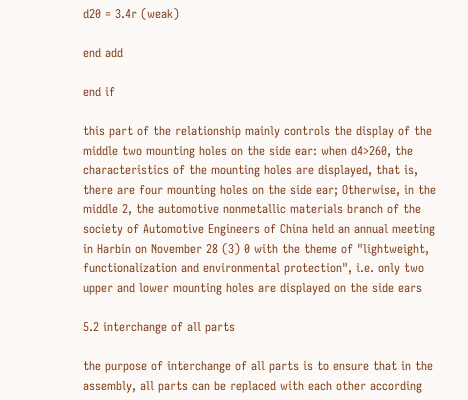d20 = 3.4r (weak)

end add

end if

this part of the relationship mainly controls the display of the middle two mounting holes on the side ear: when d4>260, the characteristics of the mounting holes are displayed, that is, there are four mounting holes on the side ear; Otherwise, in the middle 2, the automotive nonmetallic materials branch of the society of Automotive Engineers of China held an annual meeting in Harbin on November 28 (3) 0 with the theme of "lightweight, functionalization and environmental protection", i.e. only two upper and lower mounting holes are displayed on the side ears

5.2 interchange of all parts

the purpose of interchange of all parts is to ensure that in the assembly, all parts can be replaced with each other according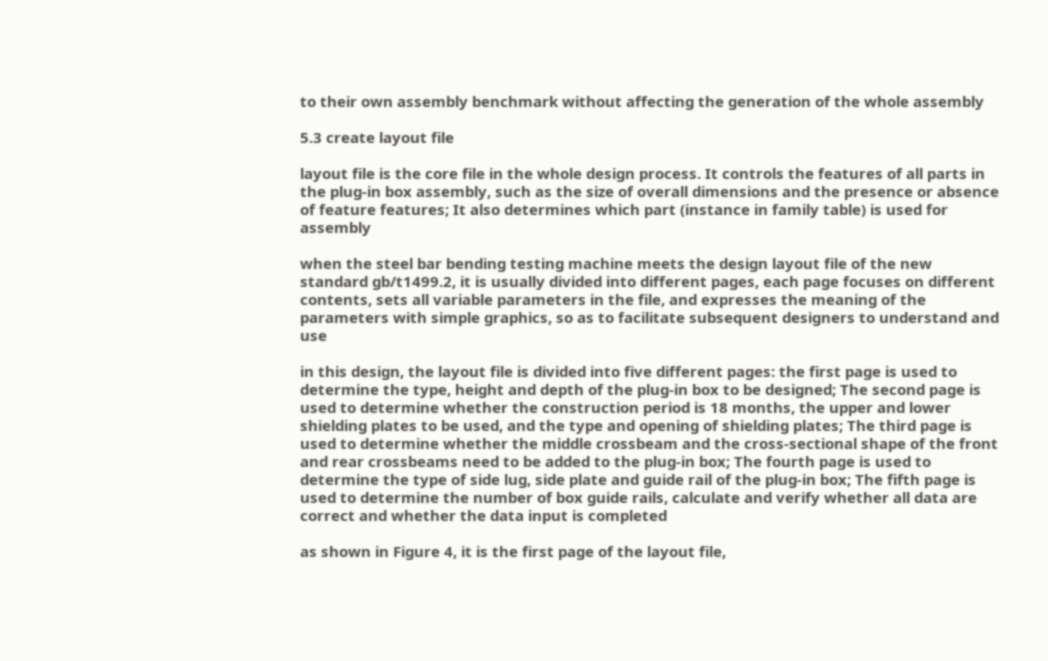to their own assembly benchmark without affecting the generation of the whole assembly

5.3 create layout file

layout file is the core file in the whole design process. It controls the features of all parts in the plug-in box assembly, such as the size of overall dimensions and the presence or absence of feature features; It also determines which part (instance in family table) is used for assembly

when the steel bar bending testing machine meets the design layout file of the new standard gb/t1499.2, it is usually divided into different pages, each page focuses on different contents, sets all variable parameters in the file, and expresses the meaning of the parameters with simple graphics, so as to facilitate subsequent designers to understand and use

in this design, the layout file is divided into five different pages: the first page is used to determine the type, height and depth of the plug-in box to be designed; The second page is used to determine whether the construction period is 18 months, the upper and lower shielding plates to be used, and the type and opening of shielding plates; The third page is used to determine whether the middle crossbeam and the cross-sectional shape of the front and rear crossbeams need to be added to the plug-in box; The fourth page is used to determine the type of side lug, side plate and guide rail of the plug-in box; The fifth page is used to determine the number of box guide rails, calculate and verify whether all data are correct and whether the data input is completed

as shown in Figure 4, it is the first page of the layout file,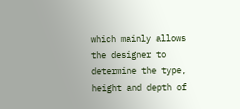which mainly allows the designer to determine the type, height and depth of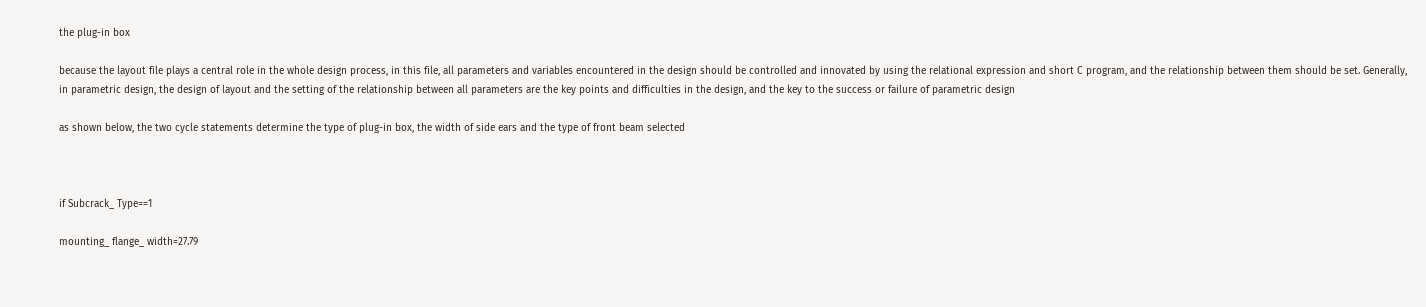the plug-in box

because the layout file plays a central role in the whole design process, in this file, all parameters and variables encountered in the design should be controlled and innovated by using the relational expression and short C program, and the relationship between them should be set. Generally, in parametric design, the design of layout and the setting of the relationship between all parameters are the key points and difficulties in the design, and the key to the success or failure of parametric design

as shown below, the two cycle statements determine the type of plug-in box, the width of side ears and the type of front beam selected



if Subcrack_ Type==1

mounting_ flange_ width=27.79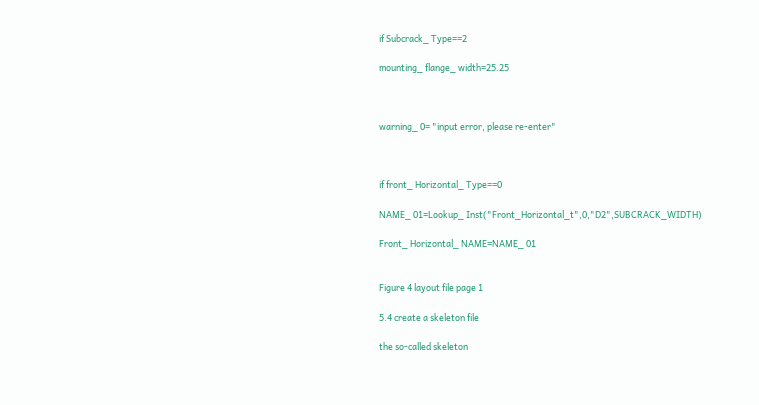if Subcrack_ Type==2

mounting_ flange_ width=25.25



warning_ 0= "input error, please re-enter"



if front_ Horizontal_ Type==0

NAME_ 01=Lookup_ Inst("Front_Horizontal_t",0,"D2",SUBCRACK_WIDTH)

Front_ Horizontal_ NAME=NAME_ 01


Figure 4 layout file page 1

5.4 create a skeleton file

the so-called skeleton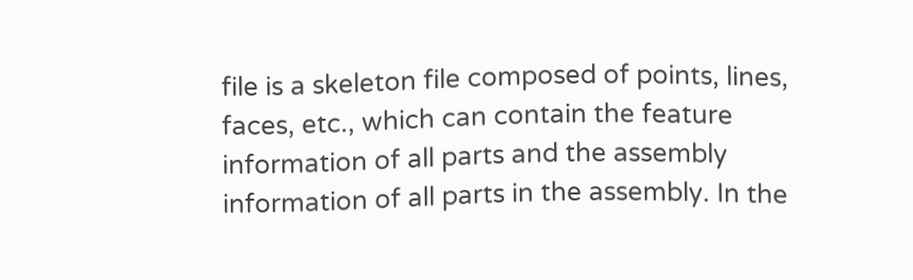file is a skeleton file composed of points, lines, faces, etc., which can contain the feature information of all parts and the assembly information of all parts in the assembly. In the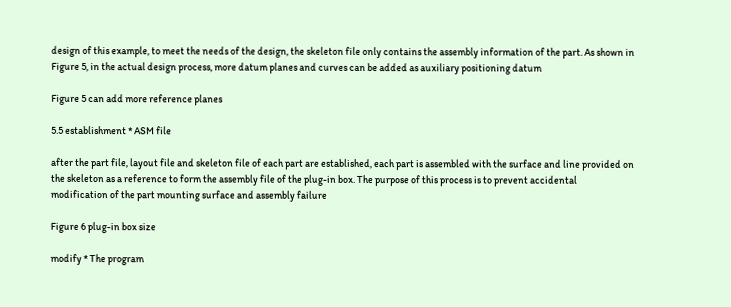design of this example, to meet the needs of the design, the skeleton file only contains the assembly information of the part. As shown in Figure 5, in the actual design process, more datum planes and curves can be added as auxiliary positioning datum

Figure 5 can add more reference planes

5.5 establishment * ASM file

after the part file, layout file and skeleton file of each part are established, each part is assembled with the surface and line provided on the skeleton as a reference to form the assembly file of the plug-in box. The purpose of this process is to prevent accidental modification of the part mounting surface and assembly failure

Figure 6 plug-in box size

modify * The program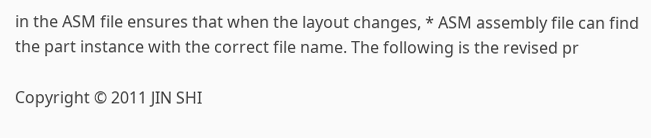in the ASM file ensures that when the layout changes, * ASM assembly file can find the part instance with the correct file name. The following is the revised pr

Copyright © 2011 JIN SHI